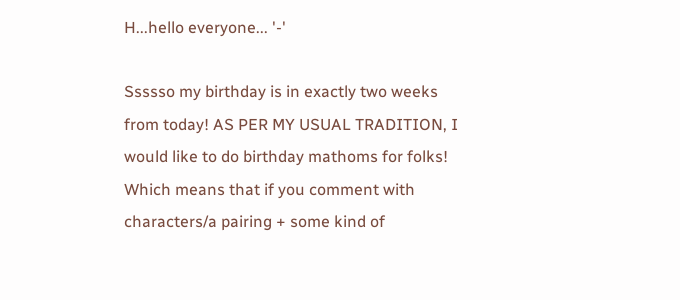H...hello everyone... '-'

Ssssso my birthday is in exactly two weeks from today! AS PER MY USUAL TRADITION, I would like to do birthday mathoms for folks! Which means that if you comment with characters/a pairing + some kind of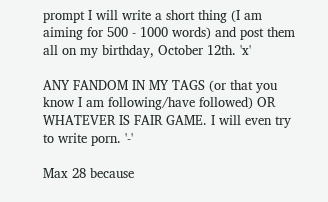prompt I will write a short thing (I am aiming for 500 - 1000 words) and post them all on my birthday, October 12th. 'x'

ANY FANDOM IN MY TAGS (or that you know I am following/have followed) OR WHATEVER IS FAIR GAME. I will even try to write porn. '-'

Max 28 because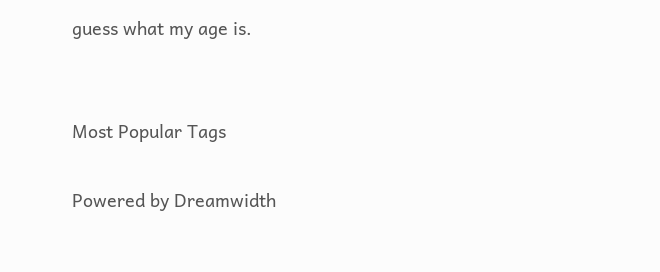guess what my age is.


Most Popular Tags

Powered by Dreamwidth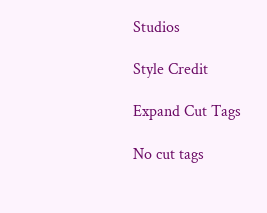Studios

Style Credit

Expand Cut Tags

No cut tags